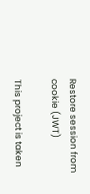Restore session from cookie (JWT)

This project is taken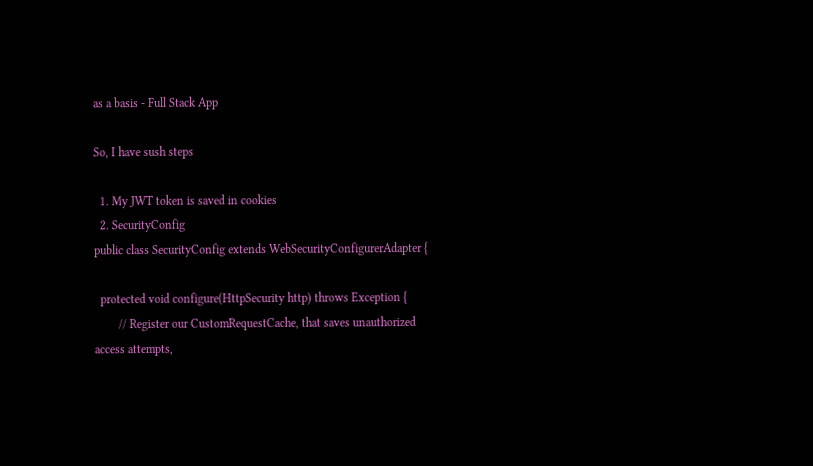as a basis - Full Stack App

So, I have sush steps

  1. My JWT token is saved in cookies
  2. SecurityConfig
public class SecurityConfig extends WebSecurityConfigurerAdapter {

  protected void configure(HttpSecurity http) throws Exception {
        // Register our CustomRequestCache, that saves unauthorized access attempts,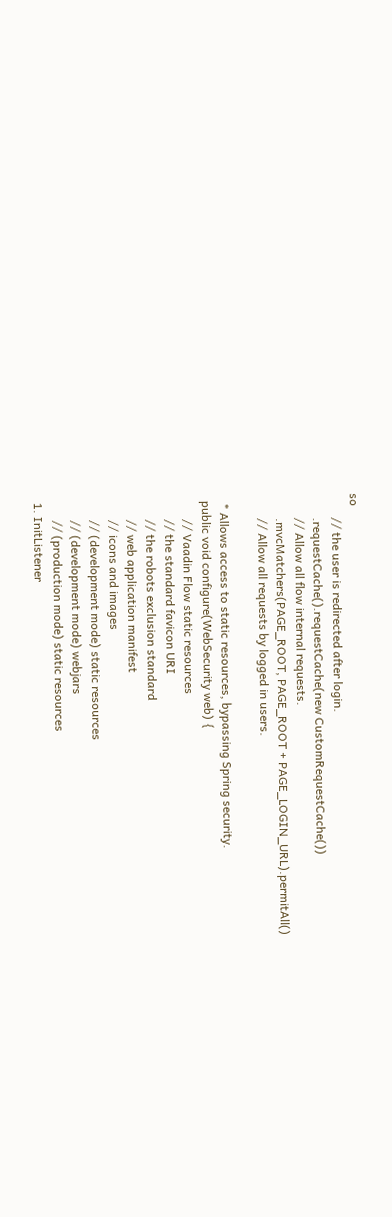so
        // the user is redirected after login.
        .requestCache().requestCache(new CustomRequestCache())
        // Allow all flow internal requests.
        .mvcMatchers(PAGE_ROOT, PAGE_ROOT + PAGE_LOGIN_URL).permitAll()
        // Allow all requests by logged in users.

   * Allows access to static resources, bypassing Spring security.
  public void configure(WebSecurity web) {
        // Vaadin Flow static resources
        // the standard favicon URI
        // the robots exclusion standard
        // web application manifest
        // icons and images
        // (development mode) static resources
        // (development mode) webjars
        // (production mode) static resources
  1. InitListener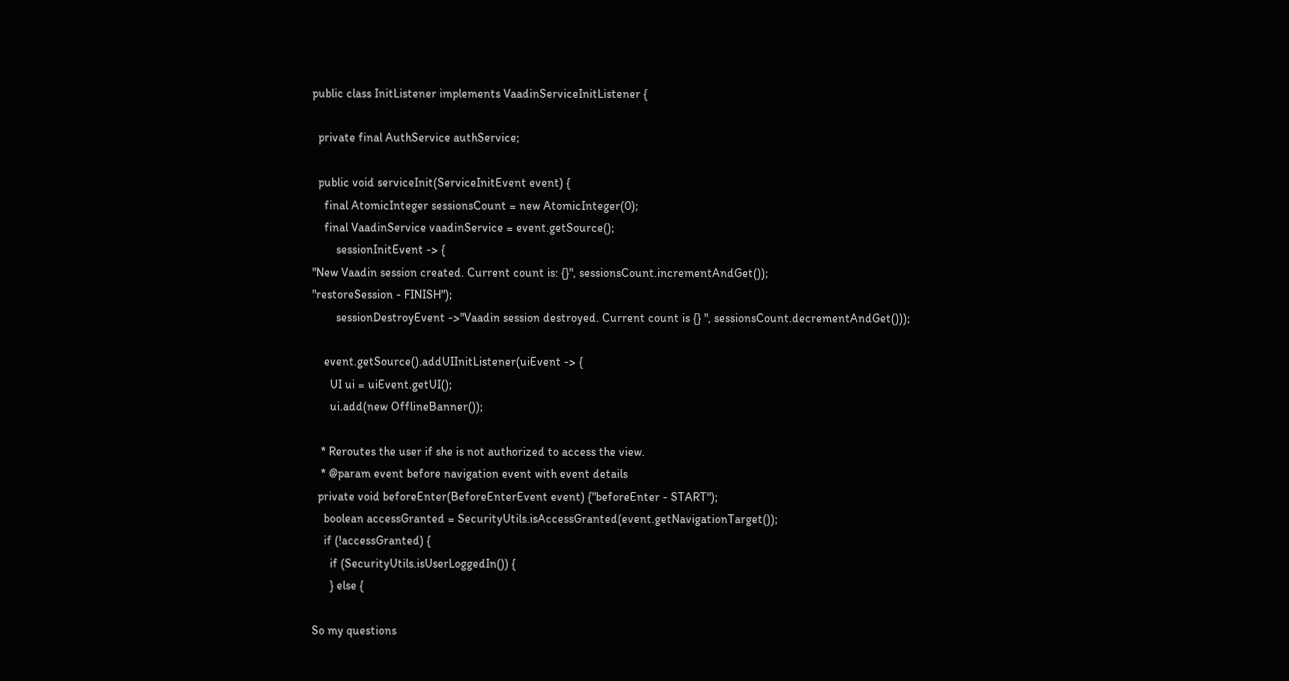public class InitListener implements VaadinServiceInitListener {

  private final AuthService authService;

  public void serviceInit(ServiceInitEvent event) {
    final AtomicInteger sessionsCount = new AtomicInteger(0);
    final VaadinService vaadinService = event.getSource();
        sessionInitEvent -> {
"New Vaadin session created. Current count is: {}", sessionsCount.incrementAndGet());
"restoreSession - FINISH");
        sessionDestroyEvent ->"Vaadin session destroyed. Current count is {} ", sessionsCount.decrementAndGet()));

    event.getSource().addUIInitListener(uiEvent -> {
      UI ui = uiEvent.getUI();
      ui.add(new OfflineBanner());

   * Reroutes the user if she is not authorized to access the view.
   * @param event before navigation event with event details
  private void beforeEnter(BeforeEnterEvent event) {"beforeEnter - START");
    boolean accessGranted = SecurityUtils.isAccessGranted(event.getNavigationTarget());
    if (!accessGranted) {
      if (SecurityUtils.isUserLoggedIn()) {
      } else {

So my questions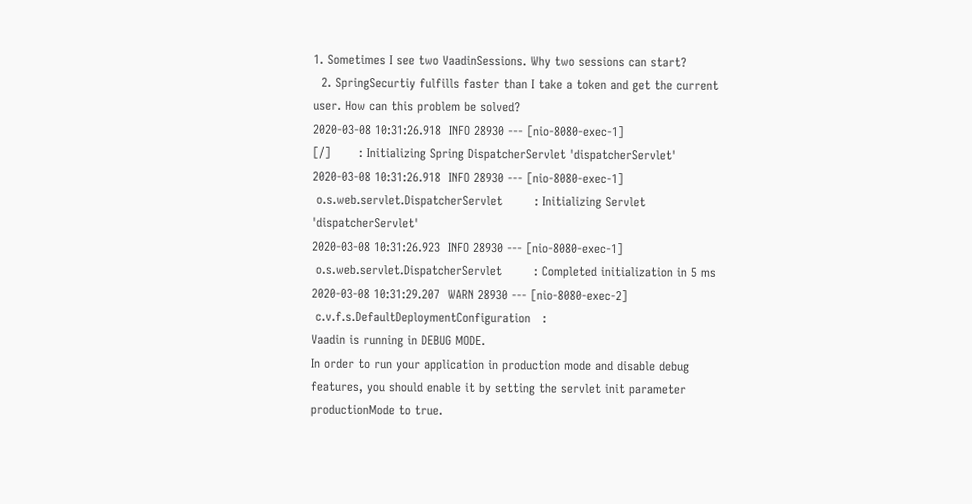1. Sometimes I see two VaadinSessions. Why two sessions can start?
  2. SpringSecurtiy fulfills faster than I take a token and get the current user. How can this problem be solved?
2020-03-08 10:31:26.918  INFO 28930 --- [nio-8080-exec-1]
[/]       : Initializing Spring DispatcherServlet 'dispatcherServlet'
2020-03-08 10:31:26.918  INFO 28930 --- [nio-8080-exec-1]
 o.s.web.servlet.DispatcherServlet        : Initializing Servlet 'dispatcherServlet'
2020-03-08 10:31:26.923  INFO 28930 --- [nio-8080-exec-1]
 o.s.web.servlet.DispatcherServlet        : Completed initialization in 5 ms
2020-03-08 10:31:29.207  WARN 28930 --- [nio-8080-exec-2]
 c.v.f.s.DefaultDeploymentConfiguration   :
Vaadin is running in DEBUG MODE.
In order to run your application in production mode and disable debug features, you should enable it by setting the servlet init parameter productionMode to true.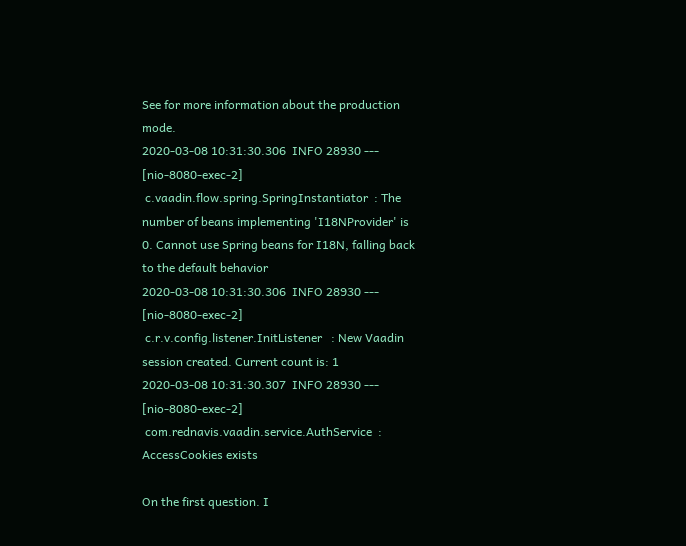See for more information about the production mode.
2020-03-08 10:31:30.306  INFO 28930 --- [nio-8080-exec-2]
 c.vaadin.flow.spring.SpringInstantiator  : The number of beans implementing 'I18NProvider' is 0. Cannot use Spring beans for I18N, falling back to the default behavior
2020-03-08 10:31:30.306  INFO 28930 --- [nio-8080-exec-2]
 c.r.v.config.listener.InitListener   : New Vaadin session created. Current count is: 1
2020-03-08 10:31:30.307  INFO 28930 --- [nio-8080-exec-2]
 com.rednavis.vaadin.service.AuthService  : AccessCookies exists

On the first question. I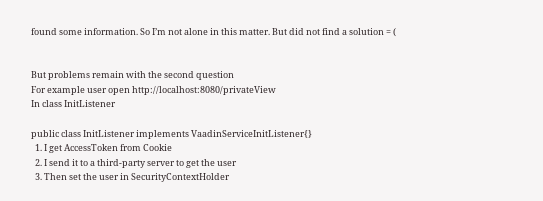found some information. So I’m not alone in this matter. But did not find a solution = (


But problems remain with the second question
For example user open http://localhost:8080/privateView
In class InitListener

public class InitListener implements VaadinServiceInitListener{}
  1. I get AccessToken from Cookie
  2. I send it to a third-party server to get the user
  3. Then set the user in SecurityContextHolder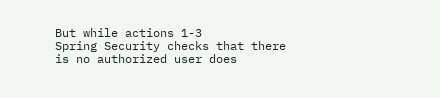But while actions 1-3
Spring Security checks that there is no authorized user does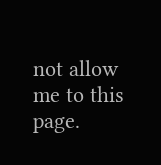not allow me to this page.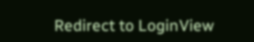Redirect to LoginView